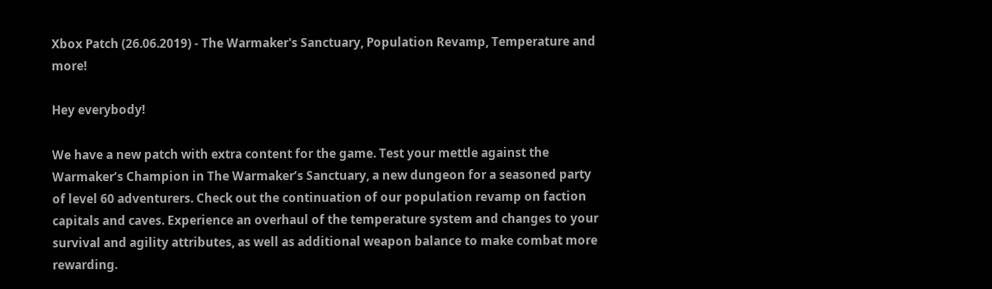Xbox Patch (26.06.2019) - The Warmaker's Sanctuary, Population Revamp, Temperature and more!

Hey everybody!

We have a new patch with extra content for the game. Test your mettle against the Warmaker’s Champion in The Warmaker’s Sanctuary, a new dungeon for a seasoned party of level 60 adventurers. Check out the continuation of our population revamp on faction capitals and caves. Experience an overhaul of the temperature system and changes to your survival and agility attributes, as well as additional weapon balance to make combat more rewarding.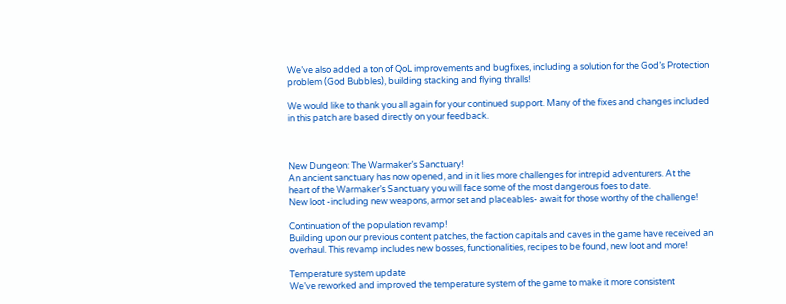We’ve also added a ton of QoL improvements and bugfixes, including a solution for the God’s Protection problem (God Bubbles), building stacking and flying thralls!

We would like to thank you all again for your continued support. Many of the fixes and changes included in this patch are based directly on your feedback.



New Dungeon: The Warmaker’s Sanctuary!
An ancient sanctuary has now opened, and in it lies more challenges for intrepid adventurers. At the heart of the Warmaker’s Sanctuary you will face some of the most dangerous foes to date.
New loot -including new weapons, armor set and placeables- await for those worthy of the challenge!

Continuation of the population revamp!
Building upon our previous content patches, the faction capitals and caves in the game have received an overhaul. This revamp includes new bosses, functionalities, recipes to be found, new loot and more!

Temperature system update
We’ve reworked and improved the temperature system of the game to make it more consistent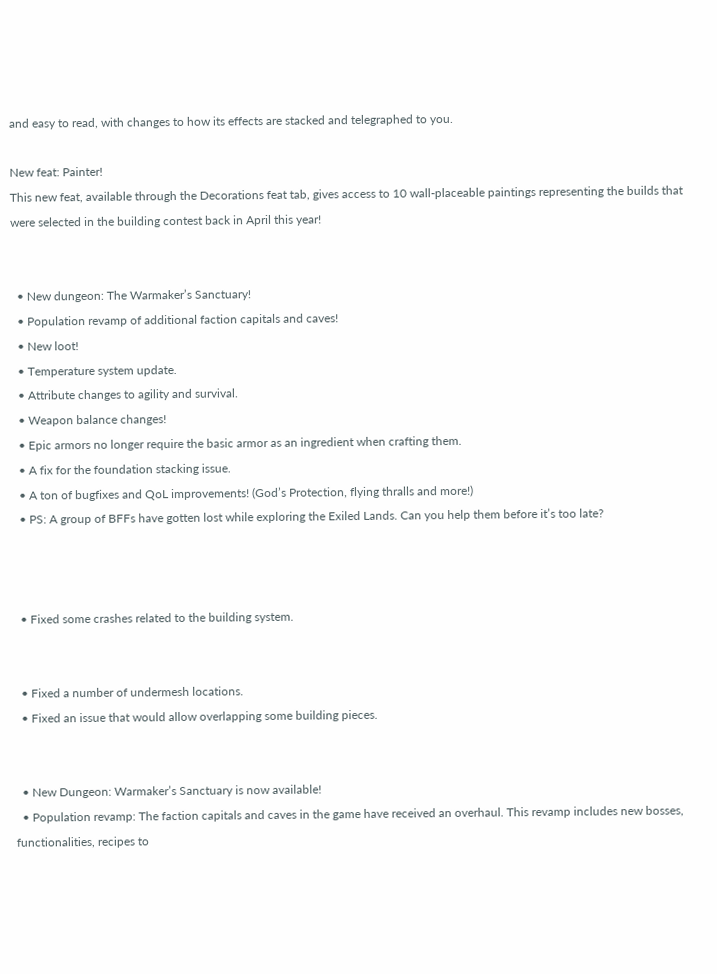and easy to read, with changes to how its effects are stacked and telegraphed to you.

New feat: Painter!
This new feat, available through the Decorations feat tab, gives access to 10 wall-placeable paintings representing the builds that were selected in the building contest back in April this year!


  • New dungeon: The Warmaker’s Sanctuary!
  • Population revamp of additional faction capitals and caves!
  • New loot!
  • Temperature system update.
  • Attribute changes to agility and survival.
  • Weapon balance changes!
  • Epic armors no longer require the basic armor as an ingredient when crafting them.
  • A fix for the foundation stacking issue.
  • A ton of bugfixes and QoL improvements! (God’s Protection, flying thralls and more!)
  • PS: A group of BFFs have gotten lost while exploring the Exiled Lands. Can you help them before it’s too late?



  • Fixed some crashes related to the building system.


  • Fixed a number of undermesh locations.
  • Fixed an issue that would allow overlapping some building pieces.


  • New Dungeon: Warmaker’s Sanctuary is now available!
  • Population revamp: The faction capitals and caves in the game have received an overhaul. This revamp includes new bosses, functionalities, recipes to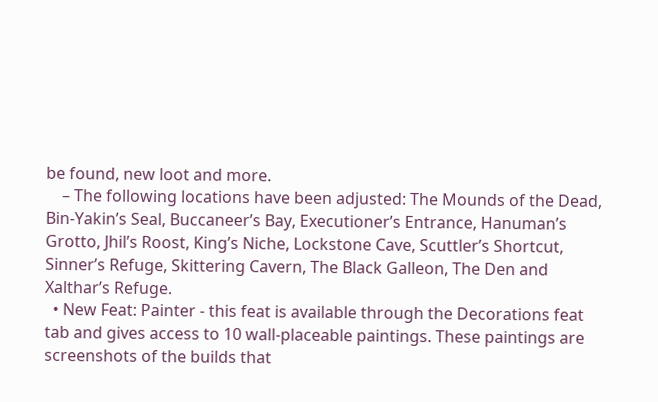be found, new loot and more.
    – The following locations have been adjusted: The Mounds of the Dead, Bin-Yakin’s Seal, Buccaneer’s Bay, Executioner’s Entrance, Hanuman’s Grotto, Jhil’s Roost, King’s Niche, Lockstone Cave, Scuttler’s Shortcut, Sinner’s Refuge, Skittering Cavern, The Black Galleon, The Den and Xalthar’s Refuge.
  • New Feat: Painter - this feat is available through the Decorations feat tab and gives access to 10 wall-placeable paintings. These paintings are screenshots of the builds that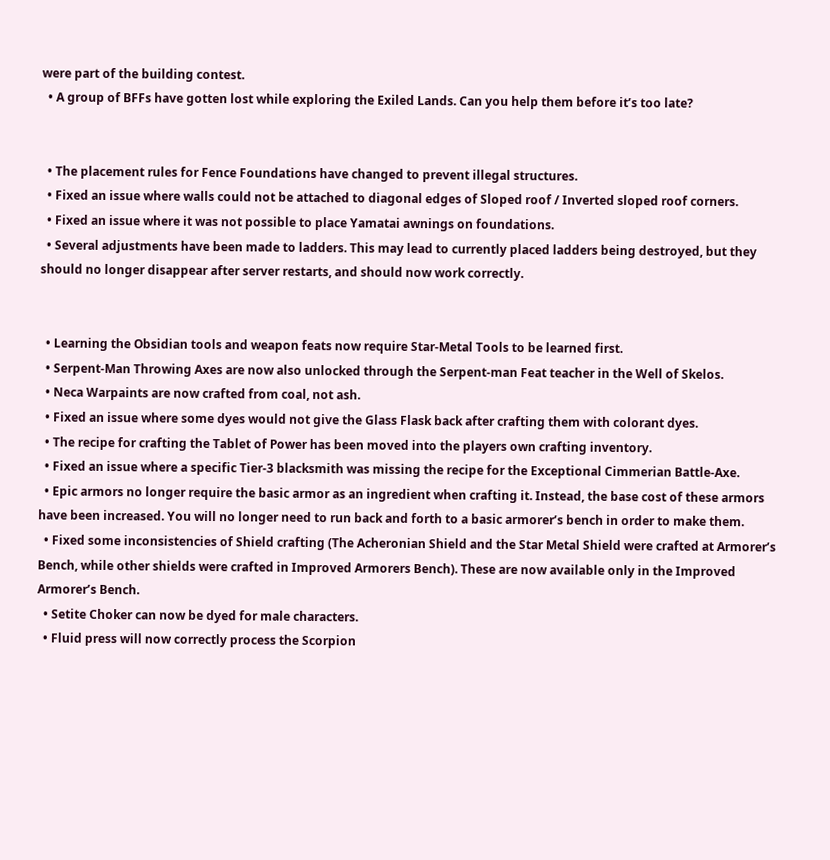were part of the building contest.
  • A group of BFFs have gotten lost while exploring the Exiled Lands. Can you help them before it’s too late?


  • The placement rules for Fence Foundations have changed to prevent illegal structures.
  • Fixed an issue where walls could not be attached to diagonal edges of Sloped roof / Inverted sloped roof corners.
  • Fixed an issue where it was not possible to place Yamatai awnings on foundations.
  • Several adjustments have been made to ladders. This may lead to currently placed ladders being destroyed, but they should no longer disappear after server restarts, and should now work correctly.


  • Learning the Obsidian tools and weapon feats now require Star-Metal Tools to be learned first.
  • Serpent-Man Throwing Axes are now also unlocked through the Serpent-man Feat teacher in the Well of Skelos.
  • Neca Warpaints are now crafted from coal, not ash.
  • Fixed an issue where some dyes would not give the Glass Flask back after crafting them with colorant dyes.
  • The recipe for crafting the Tablet of Power has been moved into the players own crafting inventory.
  • Fixed an issue where a specific Tier-3 blacksmith was missing the recipe for the Exceptional Cimmerian Battle-Axe.
  • Epic armors no longer require the basic armor as an ingredient when crafting it. Instead, the base cost of these armors have been increased. You will no longer need to run back and forth to a basic armorer’s bench in order to make them.
  • Fixed some inconsistencies of Shield crafting (The Acheronian Shield and the Star Metal Shield were crafted at Armorer’s Bench, while other shields were crafted in Improved Armorers Bench). These are now available only in the Improved Armorer’s Bench.
  • Setite Choker can now be dyed for male characters.
  • Fluid press will now correctly process the Scorpion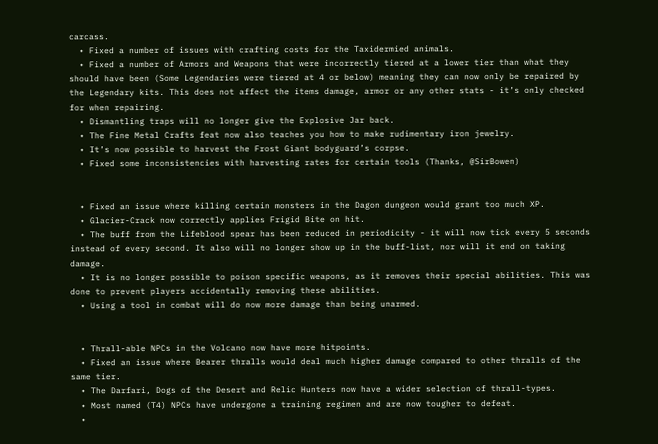carcass.
  • Fixed a number of issues with crafting costs for the Taxidermied animals.
  • Fixed a number of Armors and Weapons that were incorrectly tiered at a lower tier than what they should have been (Some Legendaries were tiered at 4 or below) meaning they can now only be repaired by the Legendary kits. This does not affect the items damage, armor or any other stats - it’s only checked for when repairing.
  • Dismantling traps will no longer give the Explosive Jar back.
  • The Fine Metal Crafts feat now also teaches you how to make rudimentary iron jewelry.
  • It’s now possible to harvest the Frost Giant bodyguard’s corpse.
  • Fixed some inconsistencies with harvesting rates for certain tools (Thanks, @SirBowen)


  • Fixed an issue where killing certain monsters in the Dagon dungeon would grant too much XP.
  • Glacier-Crack now correctly applies Frigid Bite on hit.
  • The buff from the Lifeblood spear has been reduced in periodicity - it will now tick every 5 seconds instead of every second. It also will no longer show up in the buff-list, nor will it end on taking damage.
  • It is no longer possible to poison specific weapons, as it removes their special abilities. This was done to prevent players accidentally removing these abilities.
  • Using a tool in combat will do now more damage than being unarmed.


  • Thrall-able NPCs in the Volcano now have more hitpoints.
  • Fixed an issue where Bearer thralls would deal much higher damage compared to other thralls of the same tier.
  • The Darfari, Dogs of the Desert and Relic Hunters now have a wider selection of thrall-types.
  • Most named (T4) NPCs have undergone a training regimen and are now tougher to defeat.
  •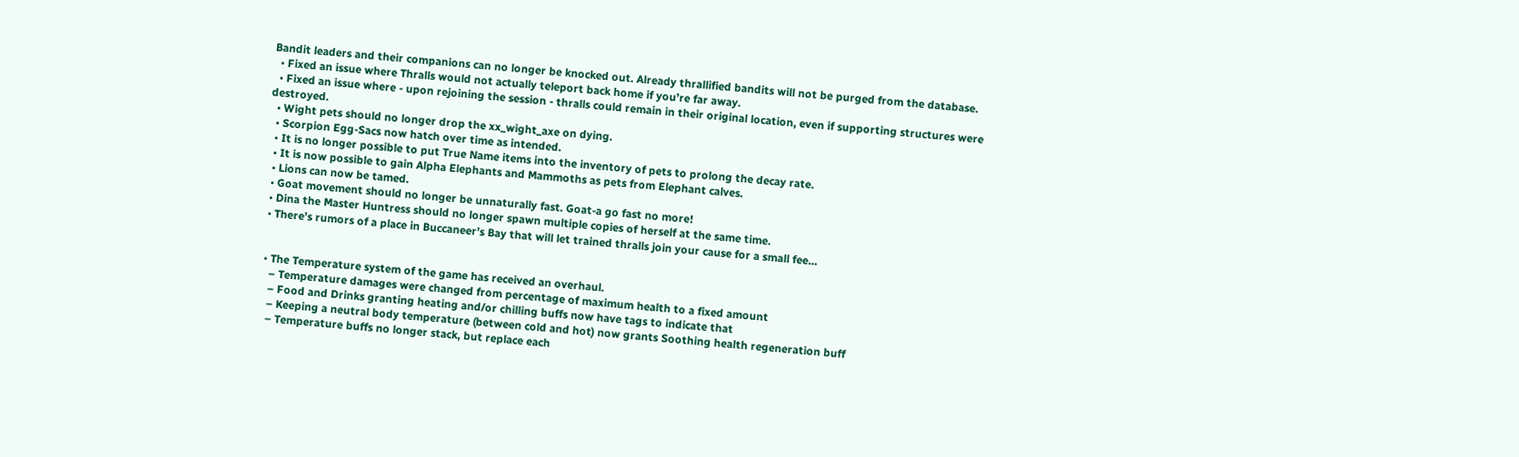Bandit leaders and their companions can no longer be knocked out. Already thrallified bandits will not be purged from the database.
  • Fixed an issue where Thralls would not actually teleport back home if you’re far away.
  • Fixed an issue where - upon rejoining the session - thralls could remain in their original location, even if supporting structures were destroyed.
  • Wight pets should no longer drop the xx_wight_axe on dying.
  • Scorpion Egg-Sacs now hatch over time as intended.
  • It is no longer possible to put True Name items into the inventory of pets to prolong the decay rate.
  • It is now possible to gain Alpha Elephants and Mammoths as pets from Elephant calves.
  • Lions can now be tamed.
  • Goat movement should no longer be unnaturally fast. Goat-a go fast no more!
  • Dina the Master Huntress should no longer spawn multiple copies of herself at the same time.
  • There’s rumors of a place in Buccaneer’s Bay that will let trained thralls join your cause for a small fee…


  • The Temperature system of the game has received an overhaul.
    – Temperature damages were changed from percentage of maximum health to a fixed amount
    – Food and Drinks granting heating and/or chilling buffs now have tags to indicate that
    – Keeping a neutral body temperature (between cold and hot) now grants Soothing health regeneration buff
    – Temperature buffs no longer stack, but replace each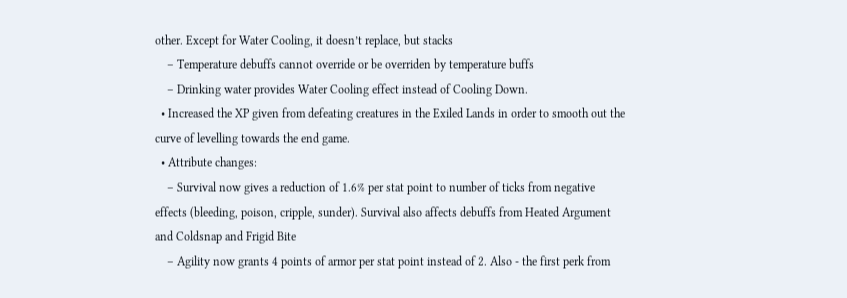other. Except for Water Cooling, it doesn’t replace, but stacks
    – Temperature debuffs cannot override or be overriden by temperature buffs
    – Drinking water provides Water Cooling effect instead of Cooling Down.
  • Increased the XP given from defeating creatures in the Exiled Lands in order to smooth out the curve of levelling towards the end game.
  • Attribute changes:
    – Survival now gives a reduction of 1.6% per stat point to number of ticks from negative effects (bleeding, poison, cripple, sunder). Survival also affects debuffs from Heated Argument and Coldsnap and Frigid Bite
    – Agility now grants 4 points of armor per stat point instead of 2. Also - the first perk from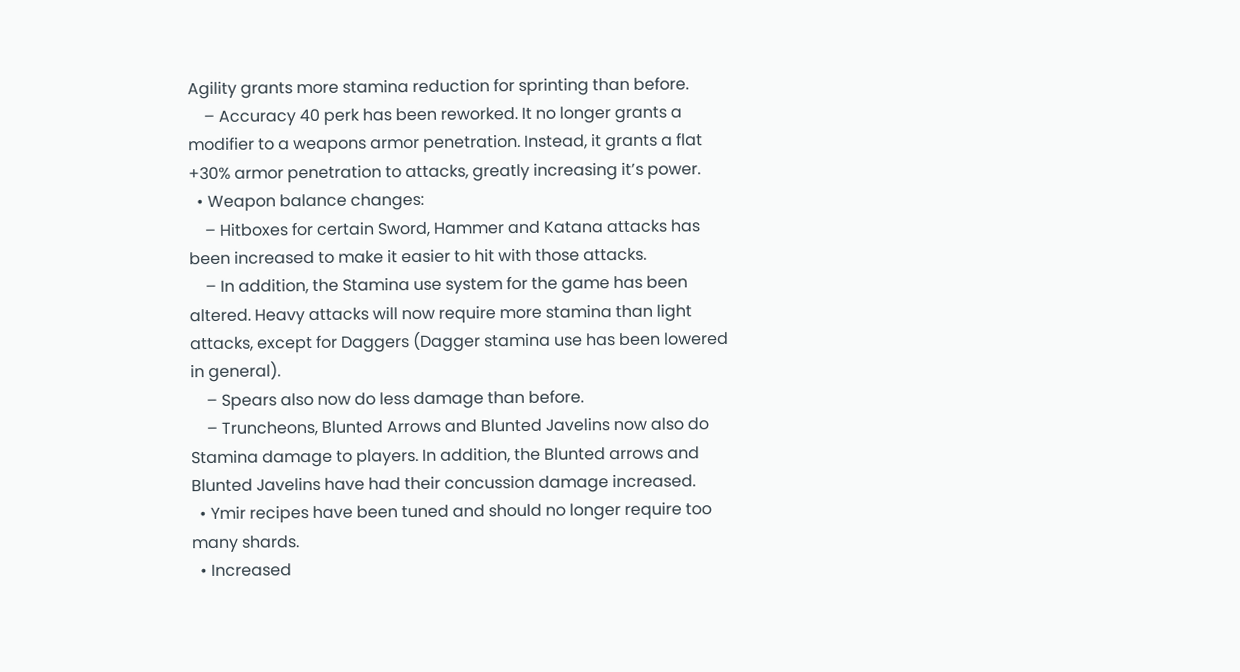Agility grants more stamina reduction for sprinting than before.
    – Accuracy 40 perk has been reworked. It no longer grants a modifier to a weapons armor penetration. Instead, it grants a flat +30% armor penetration to attacks, greatly increasing it’s power.
  • Weapon balance changes:
    – Hitboxes for certain Sword, Hammer and Katana attacks has been increased to make it easier to hit with those attacks.
    – In addition, the Stamina use system for the game has been altered. Heavy attacks will now require more stamina than light attacks, except for Daggers (Dagger stamina use has been lowered in general).
    – Spears also now do less damage than before.
    – Truncheons, Blunted Arrows and Blunted Javelins now also do Stamina damage to players. In addition, the Blunted arrows and Blunted Javelins have had their concussion damage increased.
  • Ymir recipes have been tuned and should no longer require too many shards.
  • Increased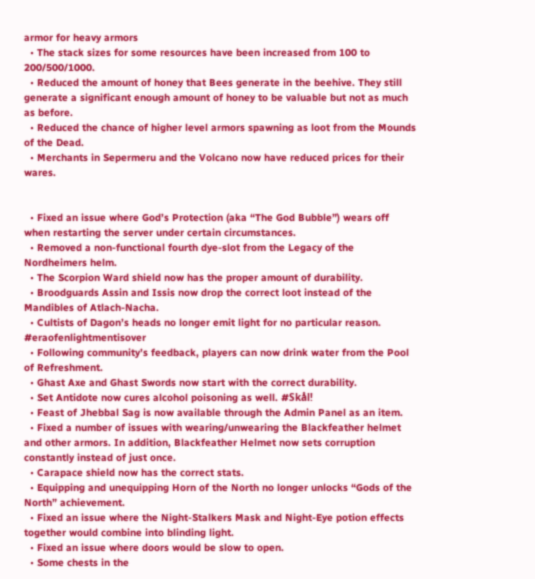armor for heavy armors
  • The stack sizes for some resources have been increased from 100 to 200/500/1000.
  • Reduced the amount of honey that Bees generate in the beehive. They still generate a significant enough amount of honey to be valuable but not as much as before.
  • Reduced the chance of higher level armors spawning as loot from the Mounds of the Dead.
  • Merchants in Sepermeru and the Volcano now have reduced prices for their wares.


  • Fixed an issue where God’s Protection (aka “The God Bubble”) wears off when restarting the server under certain circumstances.
  • Removed a non-functional fourth dye-slot from the Legacy of the Nordheimers helm.
  • The Scorpion Ward shield now has the proper amount of durability.
  • Broodguards Assin and Issis now drop the correct loot instead of the Mandibles of Atlach-Nacha.
  • Cultists of Dagon’s heads no longer emit light for no particular reason. #eraofenlightmentisover
  • Following community’s feedback, players can now drink water from the Pool of Refreshment.
  • Ghast Axe and Ghast Swords now start with the correct durability.
  • Set Antidote now cures alcohol poisoning as well. #Skål!
  • Feast of Jhebbal Sag is now available through the Admin Panel as an item.
  • Fixed a number of issues with wearing/unwearing the Blackfeather helmet and other armors. In addition, Blackfeather Helmet now sets corruption constantly instead of just once.
  • Carapace shield now has the correct stats.
  • Equipping and unequipping Horn of the North no longer unlocks “Gods of the North” achievement.
  • Fixed an issue where the Night-Stalkers Mask and Night-Eye potion effects together would combine into blinding light.
  • Fixed an issue where doors would be slow to open.
  • Some chests in the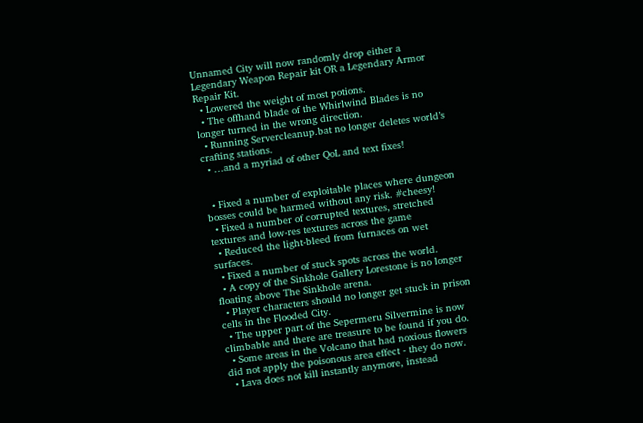Unnamed City will now randomly drop either a Legendary Weapon Repair kit OR a Legendary Armor Repair Kit.
  • Lowered the weight of most potions.
  • The offhand blade of the Whirlwind Blades is no longer turned in the wrong direction.
  • Running Servercleanup.bat no longer deletes world’s crafting stations.
  • …and a myriad of other QoL and text fixes!


  • Fixed a number of exploitable places where dungeon bosses could be harmed without any risk. #cheesy!
  • Fixed a number of corrupted textures, stretched textures and low-res textures across the game
  • Reduced the light-bleed from furnaces on wet surfaces.
  • Fixed a number of stuck spots across the world.
  • A copy of the Sinkhole Gallery Lorestone is no longer floating above The Sinkhole arena.
  • Player characters should no longer get stuck in prison cells in the Flooded City.
  • The upper part of the Sepermeru Silvermine is now climbable and there are treasure to be found if you do.
  • Some areas in the Volcano that had noxious flowers did not apply the poisonous area effect - they do now.
  • Lava does not kill instantly anymore, instead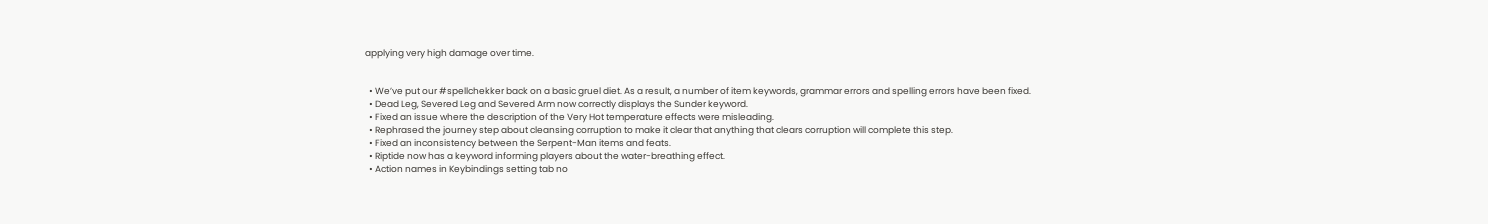applying very high damage over time.


  • We’ve put our #spellchekker back on a basic gruel diet. As a result, a number of item keywords, grammar errors and spelling errors have been fixed.
  • Dead Leg, Severed Leg and Severed Arm now correctly displays the Sunder keyword.
  • Fixed an issue where the description of the Very Hot temperature effects were misleading.
  • Rephrased the journey step about cleansing corruption to make it clear that anything that clears corruption will complete this step.
  • Fixed an inconsistency between the Serpent-Man items and feats.
  • Riptide now has a keyword informing players about the water-breathing effect.
  • Action names in Keybindings setting tab no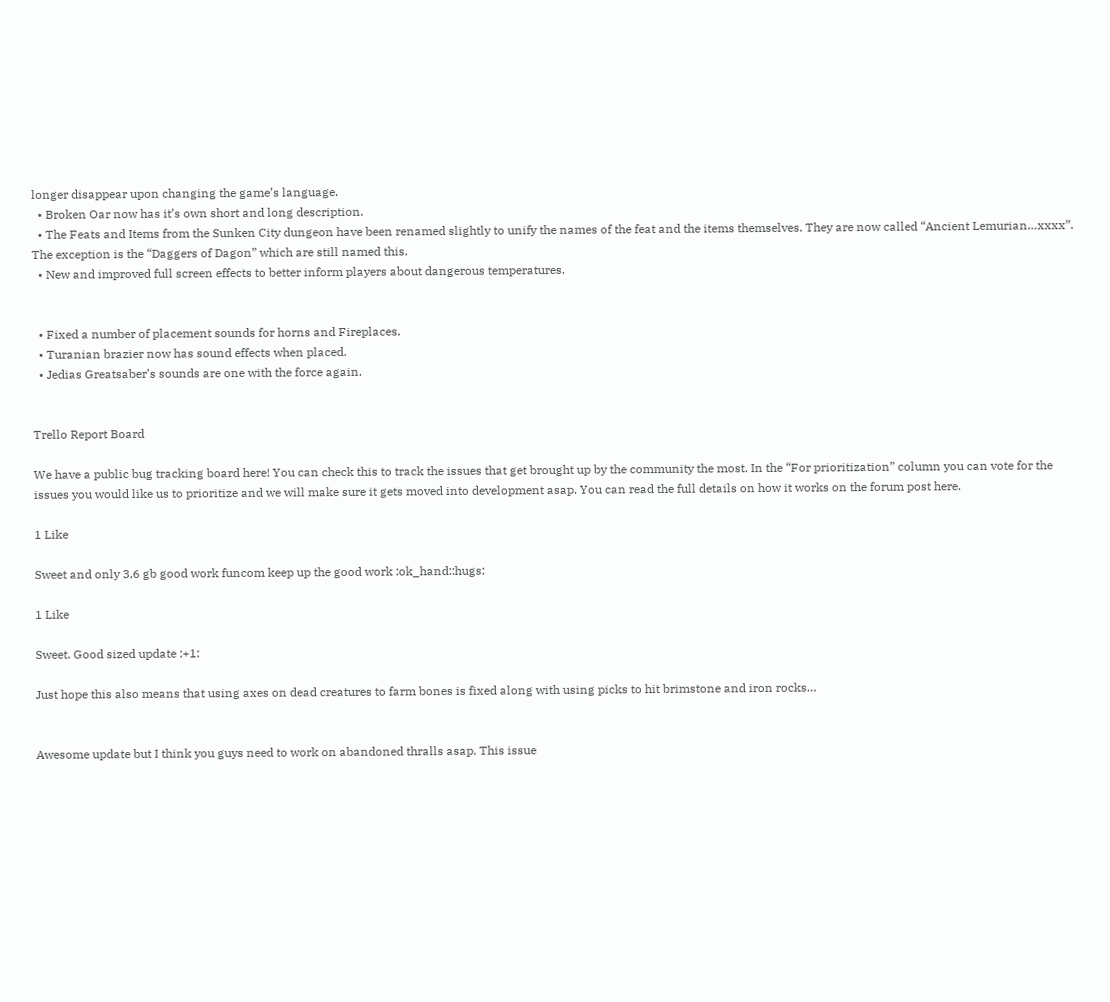longer disappear upon changing the game’s language.
  • Broken Oar now has it’s own short and long description.
  • The Feats and Items from the Sunken City dungeon have been renamed slightly to unify the names of the feat and the items themselves. They are now called “Ancient Lemurian…xxxx”. The exception is the “Daggers of Dagon” which are still named this.
  • New and improved full screen effects to better inform players about dangerous temperatures.


  • Fixed a number of placement sounds for horns and Fireplaces.
  • Turanian brazier now has sound effects when placed.
  • Jedias Greatsaber’s sounds are one with the force again.


Trello Report Board

We have a public bug tracking board here! You can check this to track the issues that get brought up by the community the most. In the “For prioritization” column you can vote for the issues you would like us to prioritize and we will make sure it gets moved into development asap. You can read the full details on how it works on the forum post here.

1 Like

Sweet and only 3,6 gb good work funcom keep up the good work :ok_hand::hugs:

1 Like

Sweet. Good sized update :+1:

Just hope this also means that using axes on dead creatures to farm bones is fixed along with using picks to hit brimstone and iron rocks…


Awesome update but I think you guys need to work on abandoned thralls asap. This issue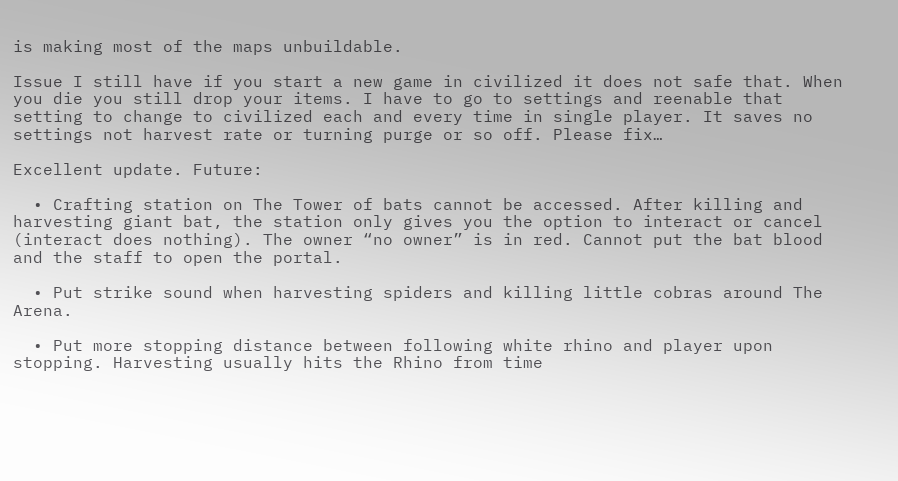is making most of the maps unbuildable.

Issue I still have if you start a new game in civilized it does not safe that. When you die you still drop your items. I have to go to settings and reenable that setting to change to civilized each and every time in single player. It saves no settings not harvest rate or turning purge or so off. Please fix…

Excellent update. Future:

  • Crafting station on The Tower of bats cannot be accessed. After killing and harvesting giant bat, the station only gives you the option to interact or cancel (interact does nothing). The owner “no owner” is in red. Cannot put the bat blood and the staff to open the portal.

  • Put strike sound when harvesting spiders and killing little cobras around The Arena.

  • Put more stopping distance between following white rhino and player upon stopping. Harvesting usually hits the Rhino from time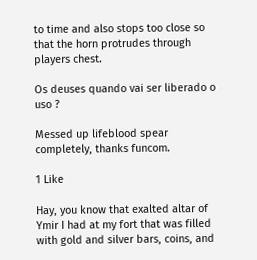to time and also stops too close so that the horn protrudes through players chest.

Os deuses quando vai ser liberado o uso ?

Messed up lifeblood spear completely, thanks funcom.

1 Like

Hay, you know that exalted altar of Ymir I had at my fort that was filled with gold and silver bars, coins, and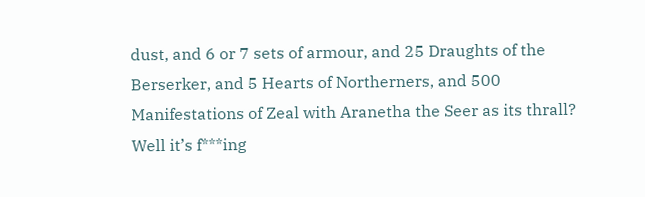dust, and 6 or 7 sets of armour, and 25 Draughts of the Berserker, and 5 Hearts of Northerners, and 500 Manifestations of Zeal with Aranetha the Seer as its thrall? Well it’s f***ing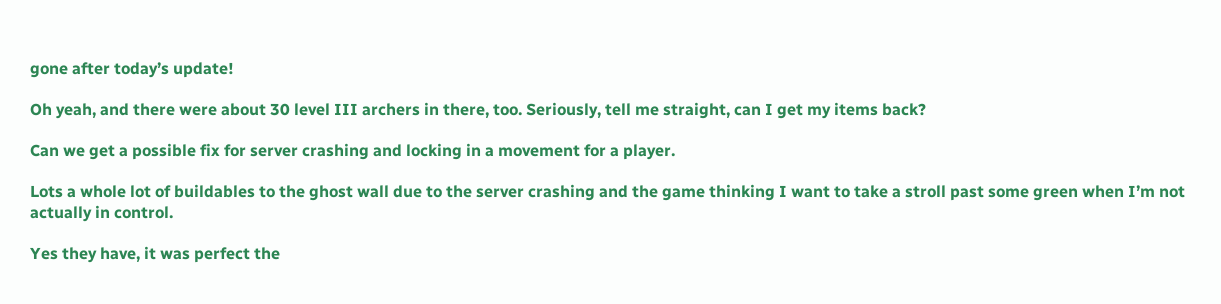gone after today’s update!

Oh yeah, and there were about 30 level III archers in there, too. Seriously, tell me straight, can I get my items back?

Can we get a possible fix for server crashing and locking in a movement for a player.

Lots a whole lot of buildables to the ghost wall due to the server crashing and the game thinking I want to take a stroll past some green when I’m not actually in control.

Yes they have, it was perfect the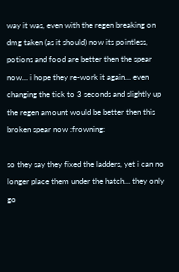way it was, even with the regen breaking on dmg taken (as it should) now its pointless, potions and food are better then the spear now… i hope they re-work it again… even changing the tick to 3 seconds and slightly up the regen amount would be better then this broken spear now :frowning:

so they say they fixed the ladders, yet i can no longer place them under the hatch… they only go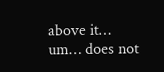above it… um… does not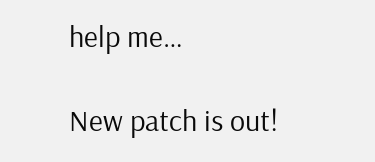help me…

New patch is out!